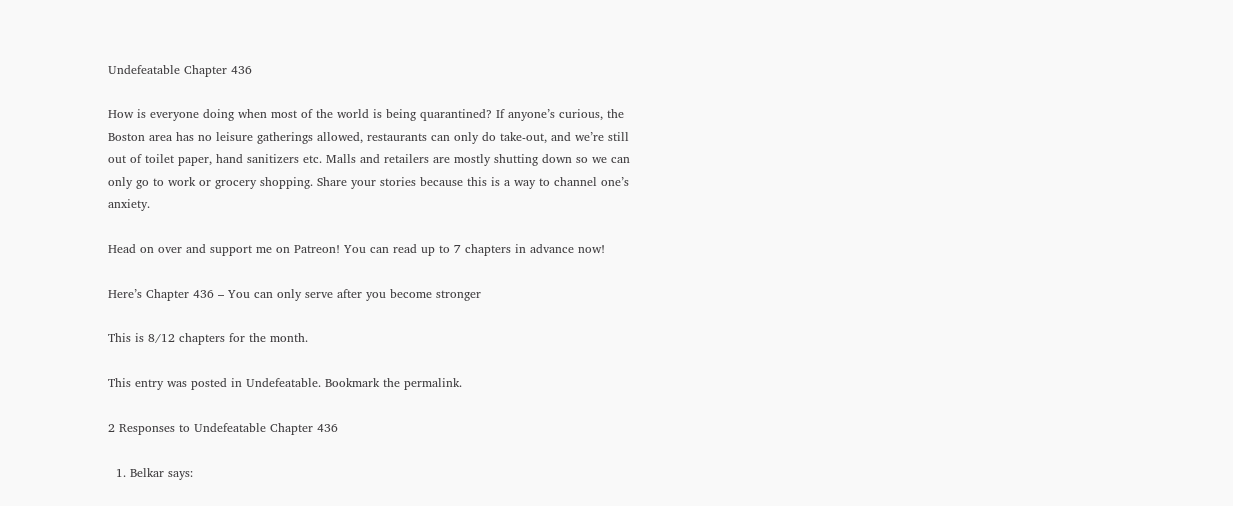Undefeatable Chapter 436

How is everyone doing when most of the world is being quarantined? If anyone’s curious, the Boston area has no leisure gatherings allowed, restaurants can only do take-out, and we’re still out of toilet paper, hand sanitizers etc. Malls and retailers are mostly shutting down so we can only go to work or grocery shopping. Share your stories because this is a way to channel one’s anxiety.

Head on over and support me on Patreon! You can read up to 7 chapters in advance now!

Here’s Chapter 436 – You can only serve after you become stronger

This is 8/12 chapters for the month.

This entry was posted in Undefeatable. Bookmark the permalink.

2 Responses to Undefeatable Chapter 436

  1. Belkar says: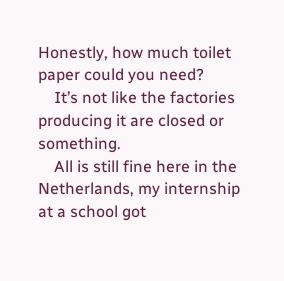Honestly, how much toilet paper could you need?
    It’s not like the factories producing it are closed or something.
    All is still fine here in the Netherlands, my internship at a school got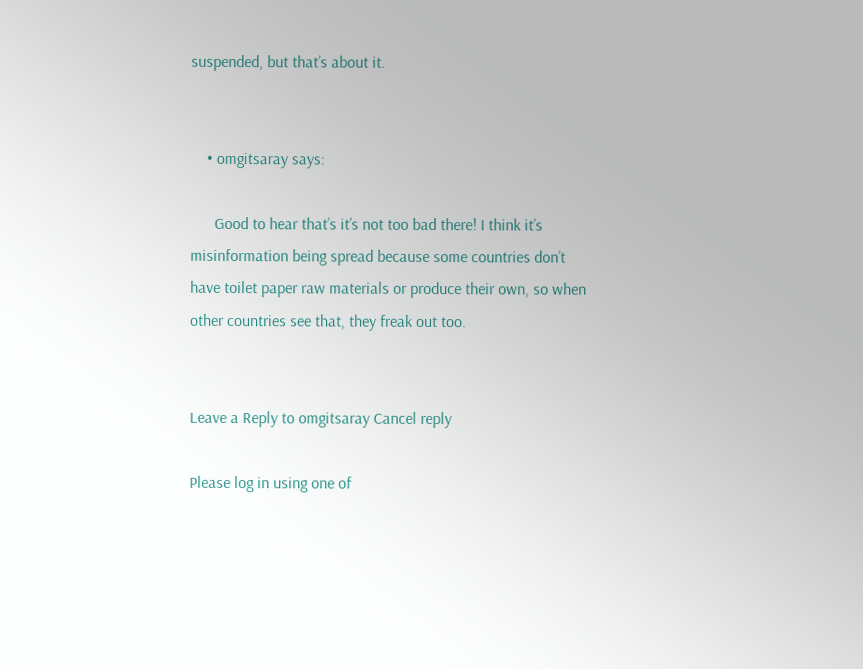suspended, but that’s about it.


    • omgitsaray says:

      Good to hear that’s it’s not too bad there! I think it’s misinformation being spread because some countries don’t have toilet paper raw materials or produce their own, so when other countries see that, they freak out too.


Leave a Reply to omgitsaray Cancel reply

Please log in using one of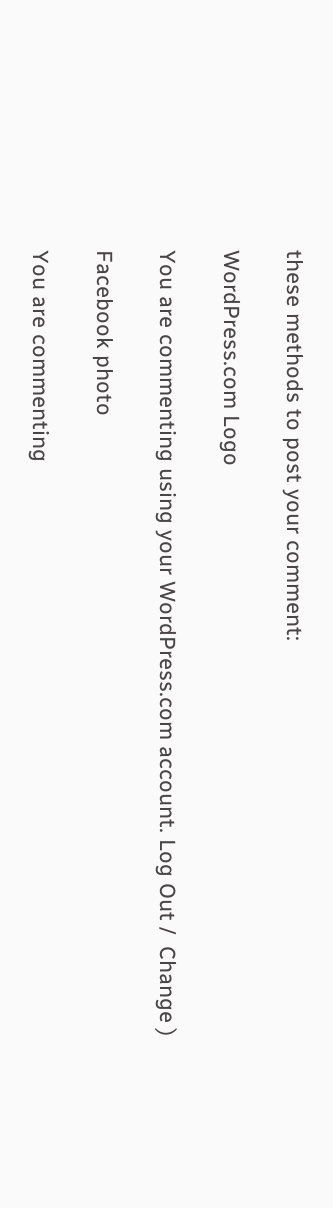these methods to post your comment:

WordPress.com Logo

You are commenting using your WordPress.com account. Log Out /  Change )

Facebook photo

You are commenting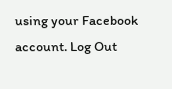using your Facebook account. Log Out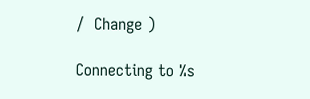/  Change )

Connecting to %s